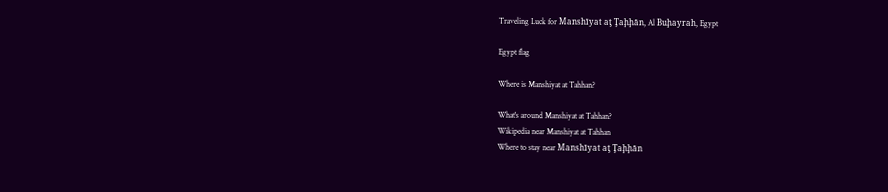Traveling Luck for Manshīyat aţ Ţaḩḩān, Al Buḩayrah, Egypt

Egypt flag

Where is Manshiyat at Tahhan?

What's around Manshiyat at Tahhan?
Wikipedia near Manshiyat at Tahhan
Where to stay near Manshīyat aţ Ţaḩḩān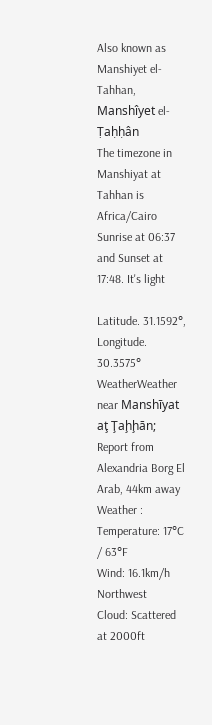Also known as Manshiyet el-Tahhan, Manshîyet el-Ṭaḥḥân
The timezone in Manshiyat at Tahhan is Africa/Cairo
Sunrise at 06:37 and Sunset at 17:48. It's light

Latitude. 31.1592°, Longitude. 30.3575°
WeatherWeather near Manshīyat aţ Ţaḩḩān; Report from Alexandria Borg El Arab, 44km away
Weather :
Temperature: 17°C / 63°F
Wind: 16.1km/h Northwest
Cloud: Scattered at 2000ft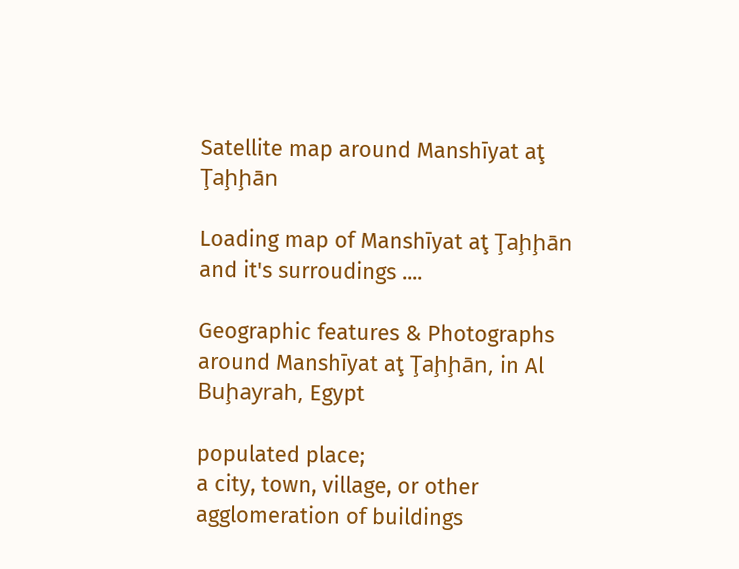Satellite map around Manshīyat aţ Ţaḩḩān

Loading map of Manshīyat aţ Ţaḩḩān and it's surroudings ....

Geographic features & Photographs around Manshīyat aţ Ţaḩḩān, in Al Buḩayrah, Egypt

populated place;
a city, town, village, or other agglomeration of buildings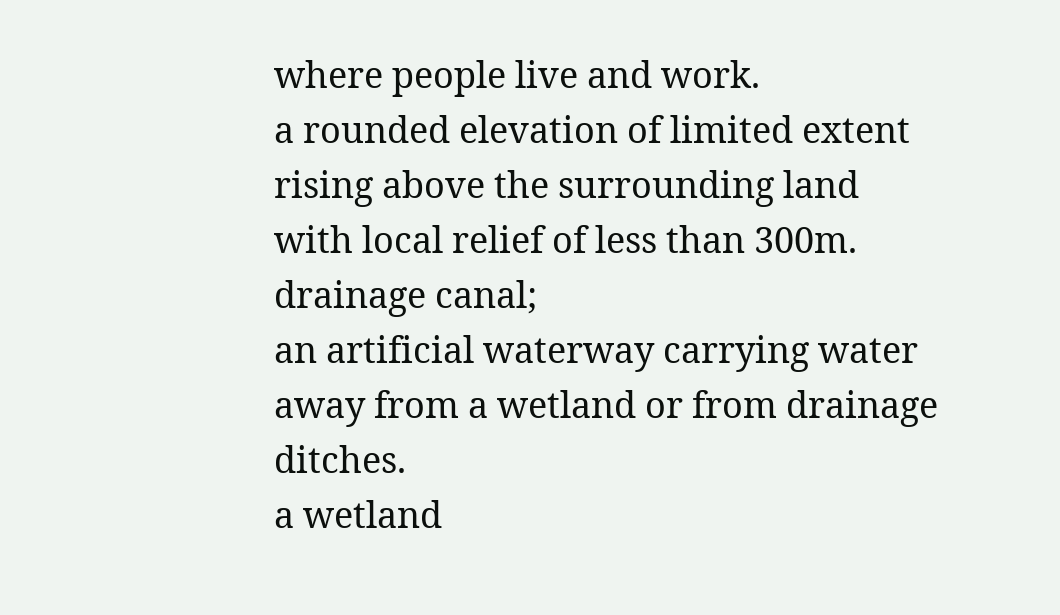where people live and work.
a rounded elevation of limited extent rising above the surrounding land with local relief of less than 300m.
drainage canal;
an artificial waterway carrying water away from a wetland or from drainage ditches.
a wetland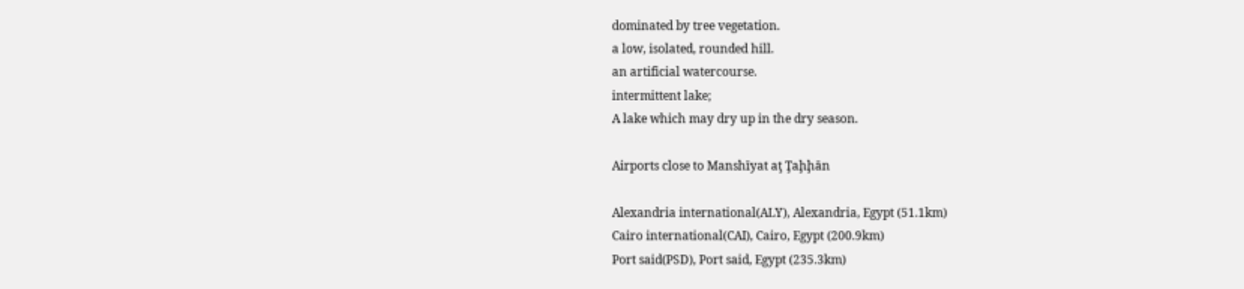dominated by tree vegetation.
a low, isolated, rounded hill.
an artificial watercourse.
intermittent lake;
A lake which may dry up in the dry season.

Airports close to Manshīyat aţ Ţaḩḩān

Alexandria international(ALY), Alexandria, Egypt (51.1km)
Cairo international(CAI), Cairo, Egypt (200.9km)
Port said(PSD), Port said, Egypt (235.3km)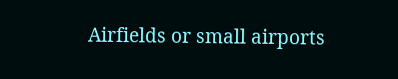Airfields or small airports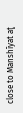close to Manshīyat aţ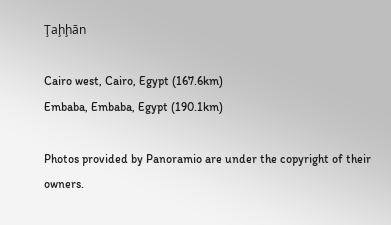Ţaḩḩān

Cairo west, Cairo, Egypt (167.6km)
Embaba, Embaba, Egypt (190.1km)

Photos provided by Panoramio are under the copyright of their owners.